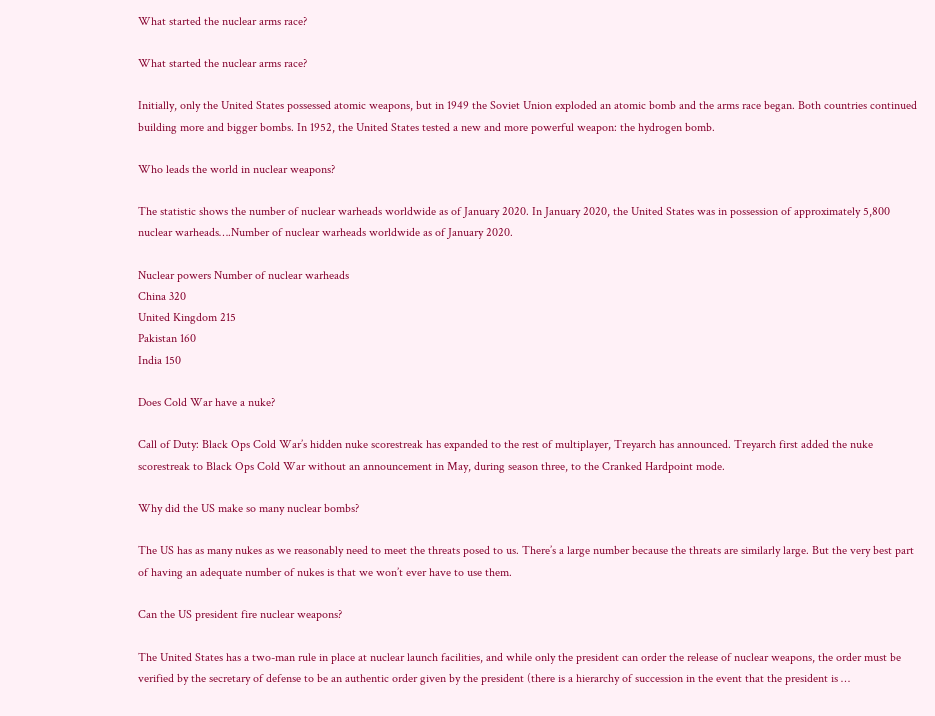What started the nuclear arms race?

What started the nuclear arms race?

Initially, only the United States possessed atomic weapons, but in 1949 the Soviet Union exploded an atomic bomb and the arms race began. Both countries continued building more and bigger bombs. In 1952, the United States tested a new and more powerful weapon: the hydrogen bomb.

Who leads the world in nuclear weapons?

The statistic shows the number of nuclear warheads worldwide as of January 2020. In January 2020, the United States was in possession of approximately 5,800 nuclear warheads….Number of nuclear warheads worldwide as of January 2020.

Nuclear powers Number of nuclear warheads
China 320
United Kingdom 215
Pakistan 160
India 150

Does Cold War have a nuke?

Call of Duty: Black Ops Cold War’s hidden nuke scorestreak has expanded to the rest of multiplayer, Treyarch has announced. Treyarch first added the nuke scorestreak to Black Ops Cold War without an announcement in May, during season three, to the Cranked Hardpoint mode.

Why did the US make so many nuclear bombs?

The US has as many nukes as we reasonably need to meet the threats posed to us. There’s a large number because the threats are similarly large. But the very best part of having an adequate number of nukes is that we won’t ever have to use them.

Can the US president fire nuclear weapons?

The United States has a two-man rule in place at nuclear launch facilities, and while only the president can order the release of nuclear weapons, the order must be verified by the secretary of defense to be an authentic order given by the president (there is a hierarchy of succession in the event that the president is …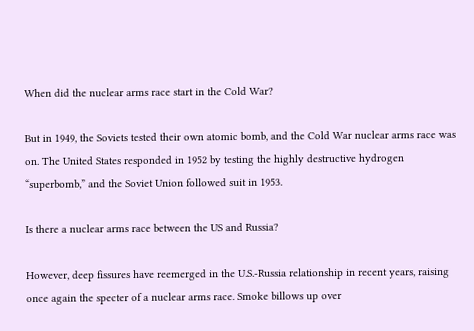When did the nuclear arms race start in the Cold War?

But in 1949, the Soviets tested their own atomic bomb, and the Cold War nuclear arms race was on. The United States responded in 1952 by testing the highly destructive hydrogen “superbomb,” and the Soviet Union followed suit in 1953.

Is there a nuclear arms race between the US and Russia?

However, deep fissures have reemerged in the U.S.-Russia relationship in recent years, raising once again the specter of a nuclear arms race. Smoke billows up over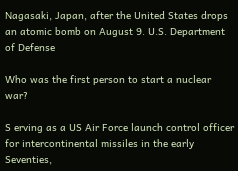Nagasaki, Japan, after the United States drops an atomic bomb on August 9. U.S. Department of Defense

Who was the first person to start a nuclear war?

S erving as a US Air Force launch control officer for intercontinental missiles in the early Seventies,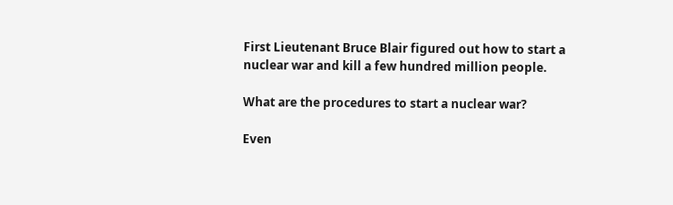First Lieutenant Bruce Blair figured out how to start a nuclear war and kill a few hundred million people.

What are the procedures to start a nuclear war?

Even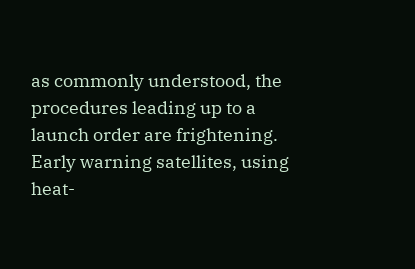as commonly understood, the procedures leading up to a launch order are frightening. Early warning satellites, using heat-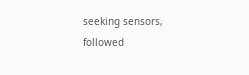seeking sensors, followed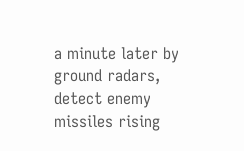a minute later by ground radars, detect enemy missiles rising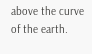above the curve of the earth.